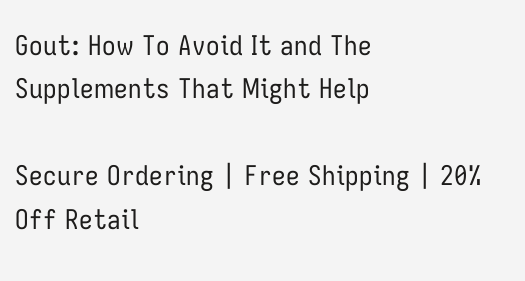Gout: How To Avoid It and The Supplements That Might Help

Secure Ordering | Free Shipping | 20% Off Retail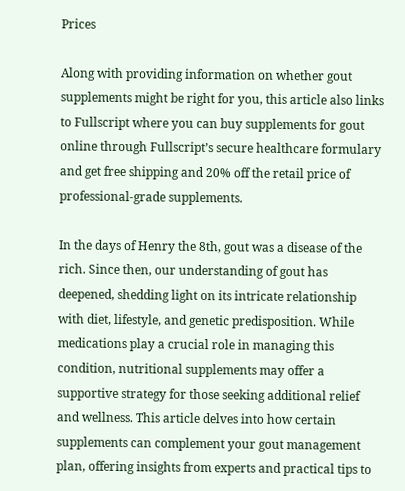Prices

Along with providing information on whether gout supplements might be right for you, this article also links to Fullscript where you can buy supplements for gout online through Fullscript’s secure healthcare formulary and get free shipping and 20% off the retail price of professional-grade supplements.

In the days of Henry the 8th, gout was a disease of the rich. Since then, our understanding of gout has deepened, shedding light on its intricate relationship with diet, lifestyle, and genetic predisposition. While medications play a crucial role in managing this condition, nutritional supplements may offer a supportive strategy for those seeking additional relief and wellness. This article delves into how certain supplements can complement your gout management plan, offering insights from experts and practical tips to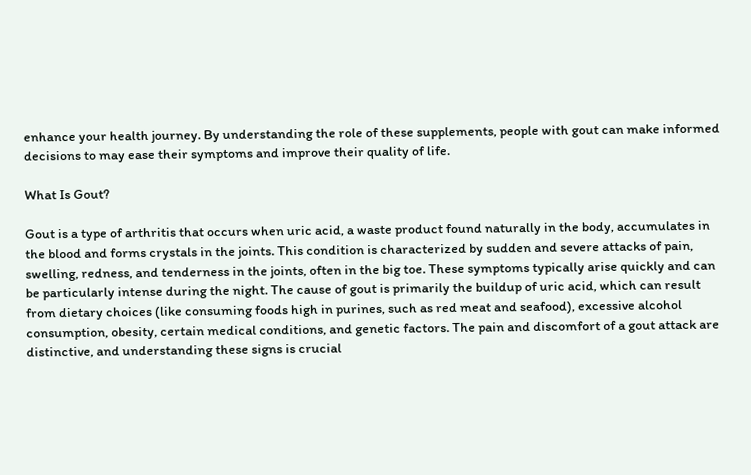enhance your health journey. By understanding the role of these supplements, people with gout can make informed decisions to may ease their symptoms and improve their quality of life.

What Is Gout?

Gout is a type of arthritis that occurs when uric acid, a waste product found naturally in the body, accumulates in the blood and forms crystals in the joints. This condition is characterized by sudden and severe attacks of pain, swelling, redness, and tenderness in the joints, often in the big toe. These symptoms typically arise quickly and can be particularly intense during the night. The cause of gout is primarily the buildup of uric acid, which can result from dietary choices (like consuming foods high in purines, such as red meat and seafood), excessive alcohol consumption, obesity, certain medical conditions, and genetic factors. The pain and discomfort of a gout attack are distinctive, and understanding these signs is crucial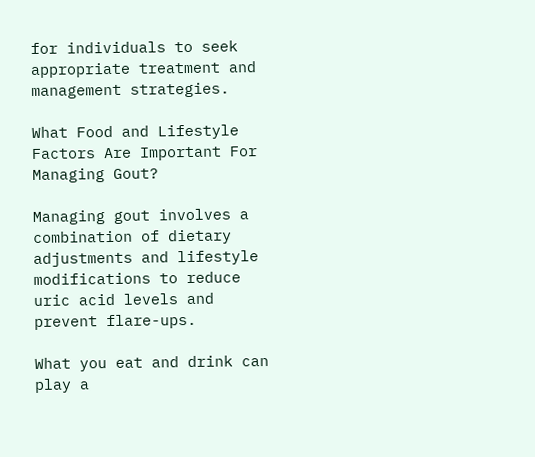for individuals to seek appropriate treatment and management strategies.

What Food and Lifestyle Factors Are Important For Managing Gout?

Managing gout involves a combination of dietary adjustments and lifestyle modifications to reduce uric acid levels and prevent flare-ups.

What you eat and drink can play a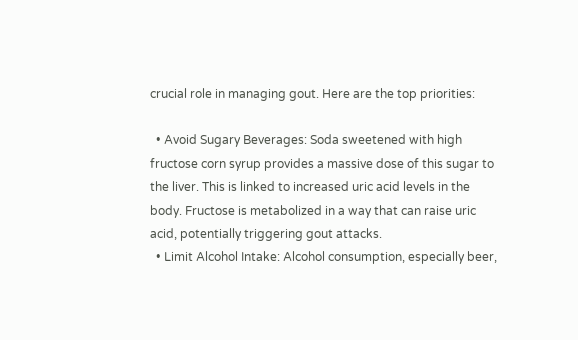crucial role in managing gout. Here are the top priorities:

  • Avoid Sugary Beverages: Soda sweetened with high fructose corn syrup provides a massive dose of this sugar to the liver. This is linked to increased uric acid levels in the body. Fructose is metabolized in a way that can raise uric acid, potentially triggering gout attacks.
  • Limit Alcohol Intake: Alcohol consumption, especially beer,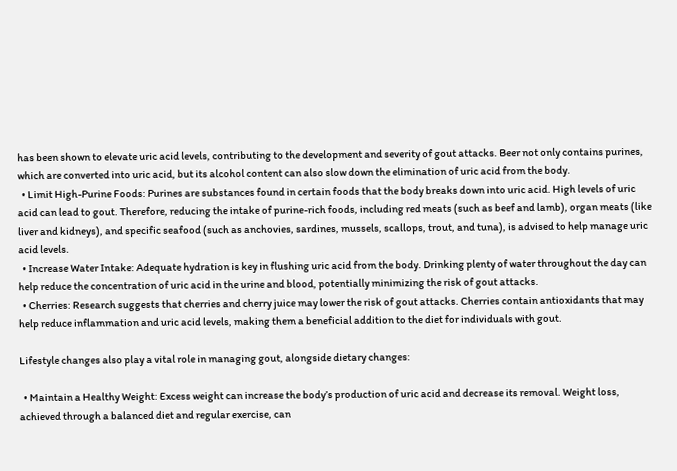has been shown to elevate uric acid levels, contributing to the development and severity of gout attacks. Beer not only contains purines, which are converted into uric acid, but its alcohol content can also slow down the elimination of uric acid from the body.
  • Limit High-Purine Foods: Purines are substances found in certain foods that the body breaks down into uric acid. High levels of uric acid can lead to gout. Therefore, reducing the intake of purine-rich foods, including red meats (such as beef and lamb), organ meats (like liver and kidneys), and specific seafood (such as anchovies, sardines, mussels, scallops, trout, and tuna), is advised to help manage uric acid levels.
  • Increase Water Intake: Adequate hydration is key in flushing uric acid from the body. Drinking plenty of water throughout the day can help reduce the concentration of uric acid in the urine and blood, potentially minimizing the risk of gout attacks.
  • Cherries: Research suggests that cherries and cherry juice may lower the risk of gout attacks. Cherries contain antioxidants that may help reduce inflammation and uric acid levels, making them a beneficial addition to the diet for individuals with gout.

Lifestyle changes also play a vital role in managing gout, alongside dietary changes:

  • Maintain a Healthy Weight: Excess weight can increase the body’s production of uric acid and decrease its removal. Weight loss, achieved through a balanced diet and regular exercise, can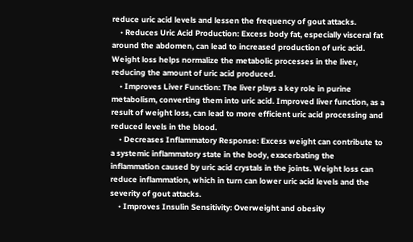reduce uric acid levels and lessen the frequency of gout attacks.
    • Reduces Uric Acid Production: Excess body fat, especially visceral fat around the abdomen, can lead to increased production of uric acid. Weight loss helps normalize the metabolic processes in the liver, reducing the amount of uric acid produced.
    • Improves Liver Function: The liver plays a key role in purine metabolism, converting them into uric acid. Improved liver function, as a result of weight loss, can lead to more efficient uric acid processing and reduced levels in the blood.
    • Decreases Inflammatory Response: Excess weight can contribute to a systemic inflammatory state in the body, exacerbating the inflammation caused by uric acid crystals in the joints. Weight loss can reduce inflammation, which in turn can lower uric acid levels and the severity of gout attacks.
    • Improves Insulin Sensitivity: Overweight and obesity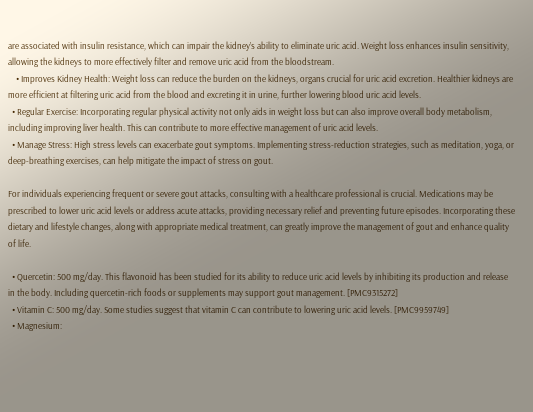are associated with insulin resistance, which can impair the kidney’s ability to eliminate uric acid. Weight loss enhances insulin sensitivity, allowing the kidneys to more effectively filter and remove uric acid from the bloodstream.
    • Improves Kidney Health: Weight loss can reduce the burden on the kidneys, organs crucial for uric acid excretion. Healthier kidneys are more efficient at filtering uric acid from the blood and excreting it in urine, further lowering blood uric acid levels.
  • Regular Exercise: Incorporating regular physical activity not only aids in weight loss but can also improve overall body metabolism, including improving liver health. This can contribute to more effective management of uric acid levels.
  • Manage Stress: High stress levels can exacerbate gout symptoms. Implementing stress-reduction strategies, such as meditation, yoga, or deep-breathing exercises, can help mitigate the impact of stress on gout.

For individuals experiencing frequent or severe gout attacks, consulting with a healthcare professional is crucial. Medications may be prescribed to lower uric acid levels or address acute attacks, providing necessary relief and preventing future episodes. Incorporating these dietary and lifestyle changes, along with appropriate medical treatment, can greatly improve the management of gout and enhance quality of life.

  • Quercetin: 500 mg/day. This flavonoid has been studied for its ability to reduce uric acid levels by inhibiting its production and release in the body. Including quercetin-rich foods or supplements may support gout management. [PMC9315272]
  • Vitamin C: 500 mg/day. Some studies suggest that vitamin C can contribute to lowering uric acid levels. [PMC9959749]
  • Magnesium: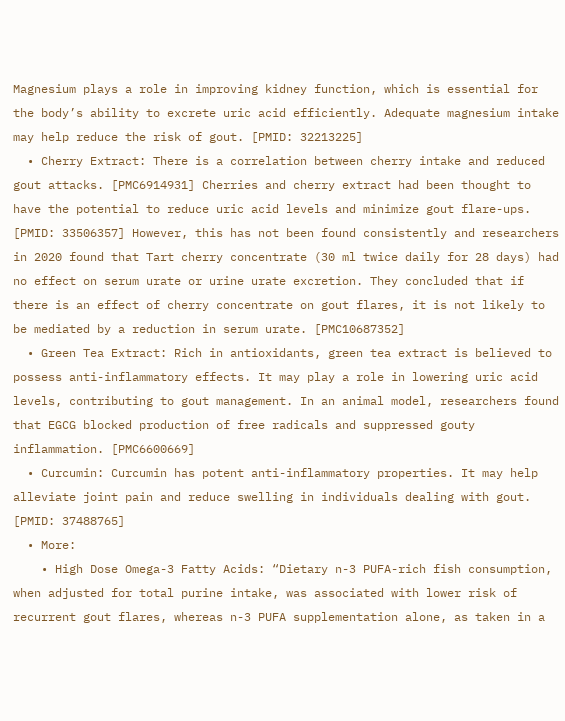Magnesium plays a role in improving kidney function, which is essential for the body’s ability to excrete uric acid efficiently. Adequate magnesium intake may help reduce the risk of gout. [PMID: 32213225]
  • Cherry Extract: There is a correlation between cherry intake and reduced gout attacks. [PMC6914931] Cherries and cherry extract had been thought to have the potential to reduce uric acid levels and minimize gout flare-ups. [PMID: 33506357] However, this has not been found consistently and researchers in 2020 found that Tart cherry concentrate (30 ml twice daily for 28 days) had no effect on serum urate or urine urate excretion. They concluded that if there is an effect of cherry concentrate on gout flares, it is not likely to be mediated by a reduction in serum urate. [PMC10687352]
  • Green Tea Extract: Rich in antioxidants, green tea extract is believed to possess anti-inflammatory effects. It may play a role in lowering uric acid levels, contributing to gout management. In an animal model, researchers found that EGCG blocked production of free radicals and suppressed gouty inflammation. [PMC6600669]
  • Curcumin: Curcumin has potent anti-inflammatory properties. It may help alleviate joint pain and reduce swelling in individuals dealing with gout. [PMID: 37488765]
  • More:
    • High Dose Omega-3 Fatty Acids: “Dietary n-3 PUFA-rich fish consumption, when adjusted for total purine intake, was associated with lower risk of recurrent gout flares, whereas n-3 PUFA supplementation alone, as taken in a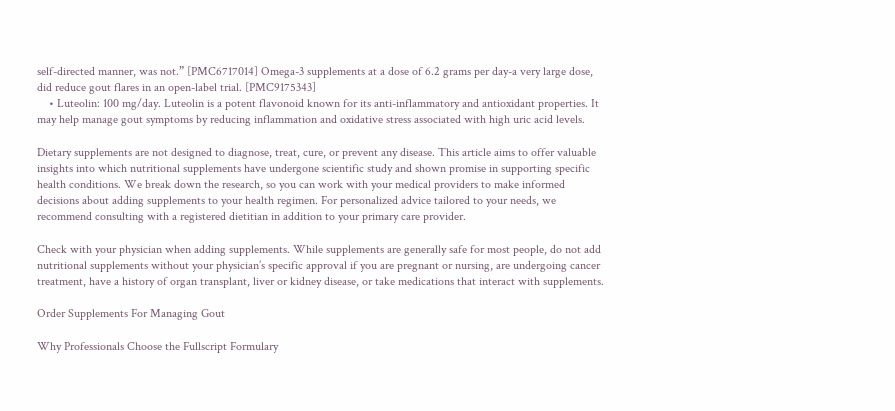self-directed manner, was not.” [PMC6717014] Omega-3 supplements at a dose of 6.2 grams per day-a very large dose, did reduce gout flares in an open-label trial. [PMC9175343]
    • Luteolin: 100 mg/day. Luteolin is a potent flavonoid known for its anti-inflammatory and antioxidant properties. It may help manage gout symptoms by reducing inflammation and oxidative stress associated with high uric acid levels.

Dietary supplements are not designed to diagnose, treat, cure, or prevent any disease. This article aims to offer valuable insights into which nutritional supplements have undergone scientific study and shown promise in supporting specific health conditions. We break down the research, so you can work with your medical providers to make informed decisions about adding supplements to your health regimen. For personalized advice tailored to your needs, we recommend consulting with a registered dietitian in addition to your primary care provider.

Check with your physician when adding supplements. While supplements are generally safe for most people, do not add nutritional supplements without your physician’s specific approval if you are pregnant or nursing, are undergoing cancer treatment, have a history of organ transplant, liver or kidney disease, or take medications that interact with supplements.

Order Supplements For Managing Gout

Why Professionals Choose the Fullscript Formulary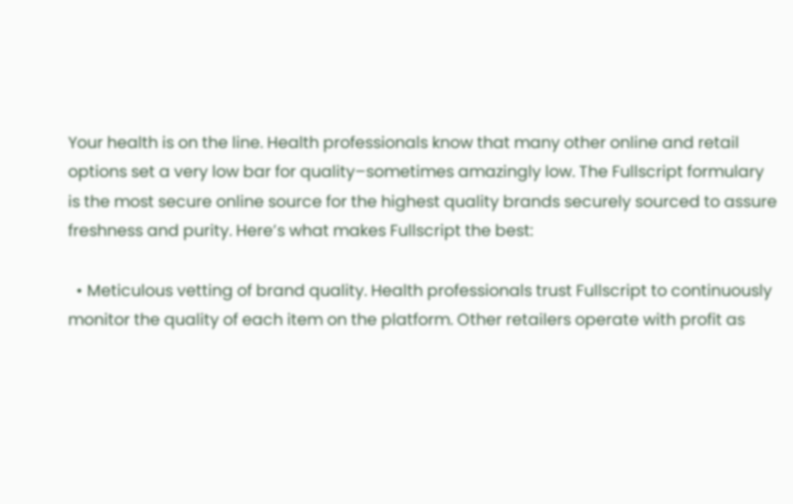Your health is on the line. Health professionals know that many other online and retail options set a very low bar for quality–sometimes amazingly low. The Fullscript formulary is the most secure online source for the highest quality brands securely sourced to assure freshness and purity. Here’s what makes Fullscript the best:

  • Meticulous vetting of brand quality. Health professionals trust Fullscript to continuously monitor the quality of each item on the platform. Other retailers operate with profit as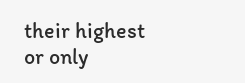their highest or only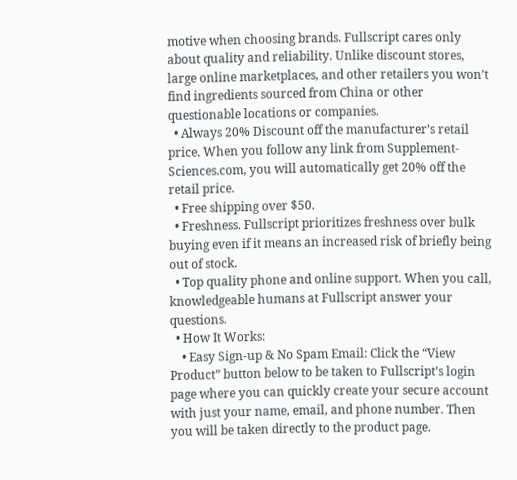motive when choosing brands. Fullscript cares only about quality and reliability. Unlike discount stores, large online marketplaces, and other retailers you won’t find ingredients sourced from China or other questionable locations or companies.
  • Always 20% Discount off the manufacturer’s retail price. When you follow any link from Supplement-Sciences.com, you will automatically get 20% off the retail price.
  • Free shipping over $50.
  • Freshness. Fullscript prioritizes freshness over bulk buying even if it means an increased risk of briefly being out of stock.
  • Top quality phone and online support. When you call, knowledgeable humans at Fullscript answer your questions.
  • How It Works:
    • Easy Sign-up & No Spam Email: Click the “View Product” button below to be taken to Fullscript’s login page where you can quickly create your secure account with just your name, email, and phone number. Then you will be taken directly to the product page.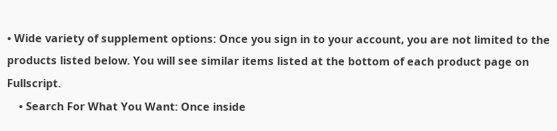• Wide variety of supplement options: Once you sign in to your account, you are not limited to the products listed below. You will see similar items listed at the bottom of each product page on Fullscript.
    • Search For What You Want: Once inside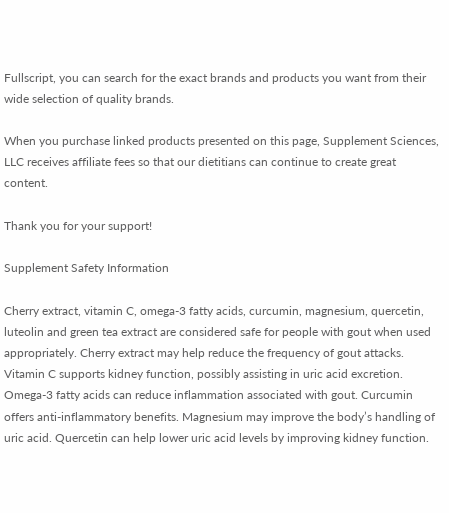Fullscript, you can search for the exact brands and products you want from their wide selection of quality brands.

When you purchase linked products presented on this page, Supplement Sciences, LLC receives affiliate fees so that our dietitians can continue to create great content.

Thank you for your support!

Supplement Safety Information

Cherry extract, vitamin C, omega-3 fatty acids, curcumin, magnesium, quercetin, luteolin and green tea extract are considered safe for people with gout when used appropriately. Cherry extract may help reduce the frequency of gout attacks. Vitamin C supports kidney function, possibly assisting in uric acid excretion. Omega-3 fatty acids can reduce inflammation associated with gout. Curcumin offers anti-inflammatory benefits. Magnesium may improve the body’s handling of uric acid. Quercetin can help lower uric acid levels by improving kidney function.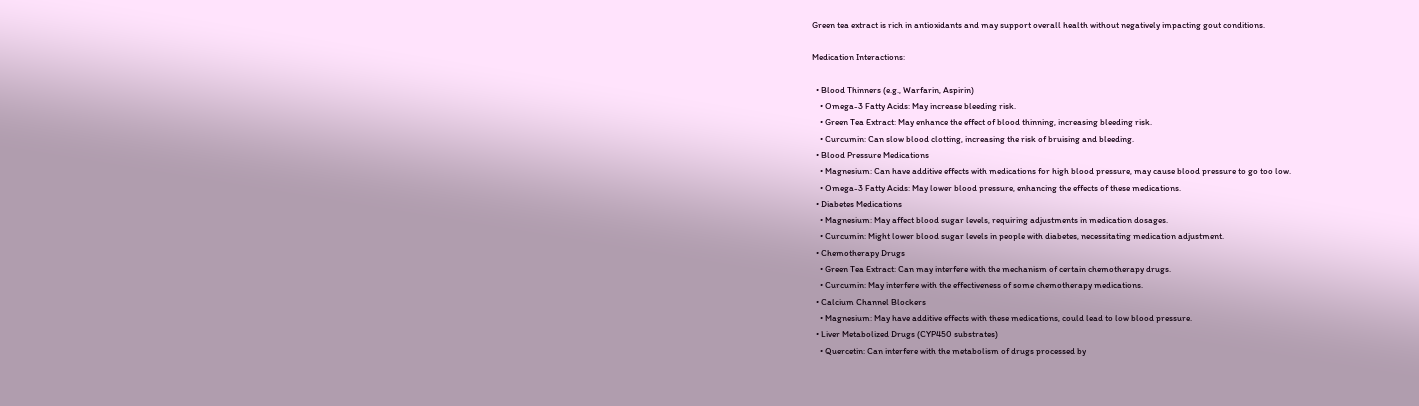Green tea extract is rich in antioxidants and may support overall health without negatively impacting gout conditions.

Medication Interactions:

  • Blood Thinners (e.g., Warfarin, Aspirin)
    • Omega-3 Fatty Acids: May increase bleeding risk.
    • Green Tea Extract: May enhance the effect of blood thinning, increasing bleeding risk.
    • Curcumin: Can slow blood clotting, increasing the risk of bruising and bleeding.
  • Blood Pressure Medications
    • Magnesium: Can have additive effects with medications for high blood pressure, may cause blood pressure to go too low.
    • Omega-3 Fatty Acids: May lower blood pressure, enhancing the effects of these medications.
  • Diabetes Medications
    • Magnesium: May affect blood sugar levels, requiring adjustments in medication dosages.
    • Curcumin: Might lower blood sugar levels in people with diabetes, necessitating medication adjustment.
  • Chemotherapy Drugs
    • Green Tea Extract: Can may interfere with the mechanism of certain chemotherapy drugs.
    • Curcumin: May interfere with the effectiveness of some chemotherapy medications.
  • Calcium Channel Blockers
    • Magnesium: May have additive effects with these medications, could lead to low blood pressure.
  • Liver Metabolized Drugs (CYP450 substrates)
    • Quercetin: Can interfere with the metabolism of drugs processed by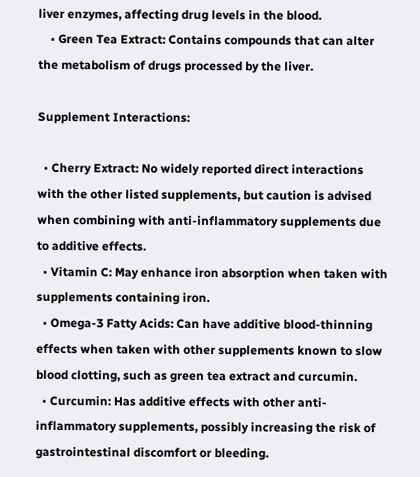liver enzymes, affecting drug levels in the blood.
    • Green Tea Extract: Contains compounds that can alter the metabolism of drugs processed by the liver.

Supplement Interactions:

  • Cherry Extract: No widely reported direct interactions with the other listed supplements, but caution is advised when combining with anti-inflammatory supplements due to additive effects.
  • Vitamin C: May enhance iron absorption when taken with supplements containing iron.
  • Omega-3 Fatty Acids: Can have additive blood-thinning effects when taken with other supplements known to slow blood clotting, such as green tea extract and curcumin.
  • Curcumin: Has additive effects with other anti-inflammatory supplements, possibly increasing the risk of gastrointestinal discomfort or bleeding.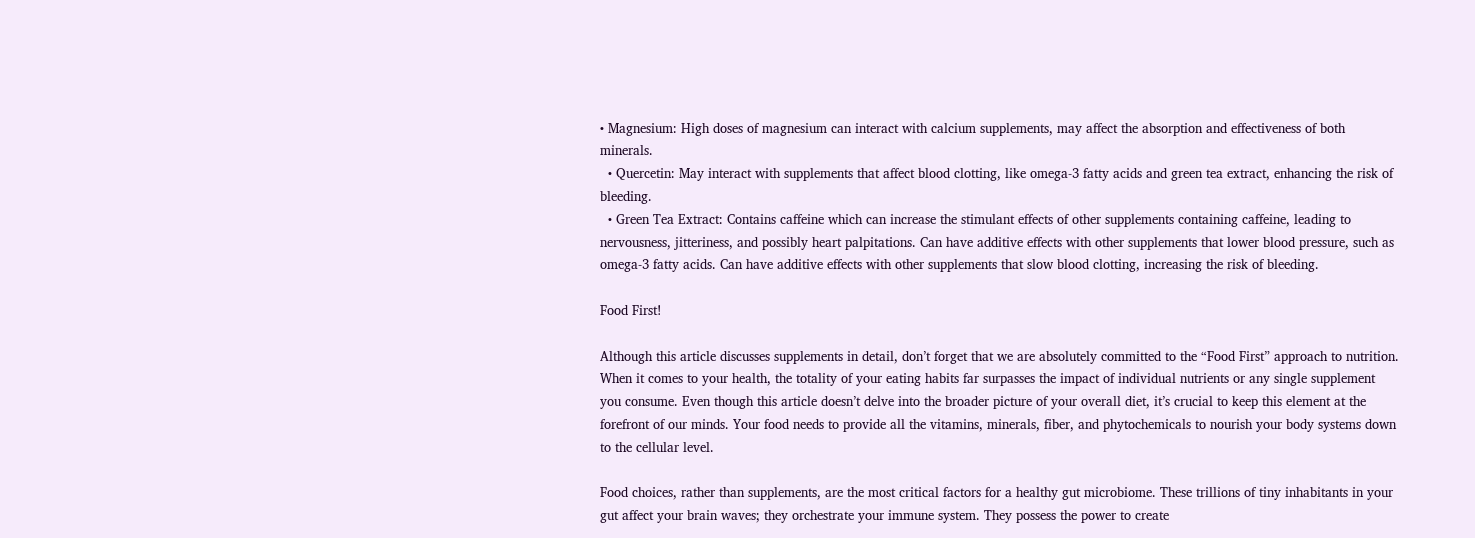• Magnesium: High doses of magnesium can interact with calcium supplements, may affect the absorption and effectiveness of both minerals.
  • Quercetin: May interact with supplements that affect blood clotting, like omega-3 fatty acids and green tea extract, enhancing the risk of bleeding.
  • Green Tea Extract: Contains caffeine which can increase the stimulant effects of other supplements containing caffeine, leading to nervousness, jitteriness, and possibly heart palpitations. Can have additive effects with other supplements that lower blood pressure, such as omega-3 fatty acids. Can have additive effects with other supplements that slow blood clotting, increasing the risk of bleeding.

Food First!

Although this article discusses supplements in detail, don’t forget that we are absolutely committed to the “Food First” approach to nutrition. When it comes to your health, the totality of your eating habits far surpasses the impact of individual nutrients or any single supplement you consume. Even though this article doesn’t delve into the broader picture of your overall diet, it’s crucial to keep this element at the forefront of our minds. Your food needs to provide all the vitamins, minerals, fiber, and phytochemicals to nourish your body systems down to the cellular level.

Food choices, rather than supplements, are the most critical factors for a healthy gut microbiome. These trillions of tiny inhabitants in your gut affect your brain waves; they orchestrate your immune system. They possess the power to create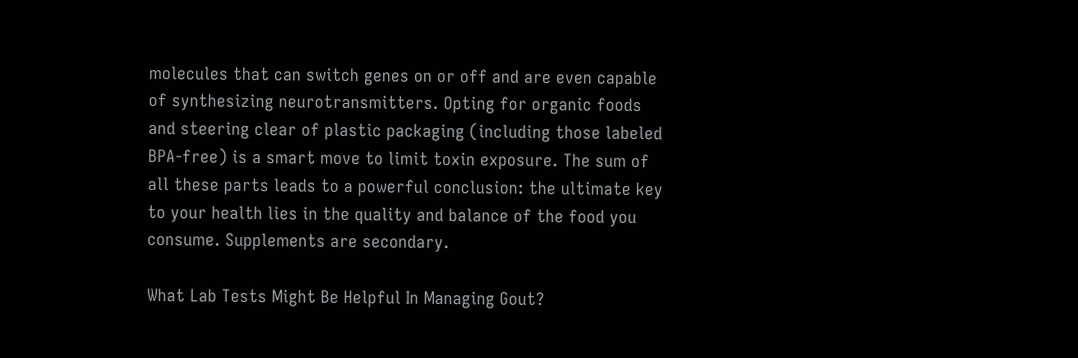molecules that can switch genes on or off and are even capable of synthesizing neurotransmitters. Opting for organic foods and steering clear of plastic packaging (including those labeled BPA-free) is a smart move to limit toxin exposure. The sum of all these parts leads to a powerful conclusion: the ultimate key to your health lies in the quality and balance of the food you consume. Supplements are secondary.

What Lab Tests Might Be Helpful In Managing Gout?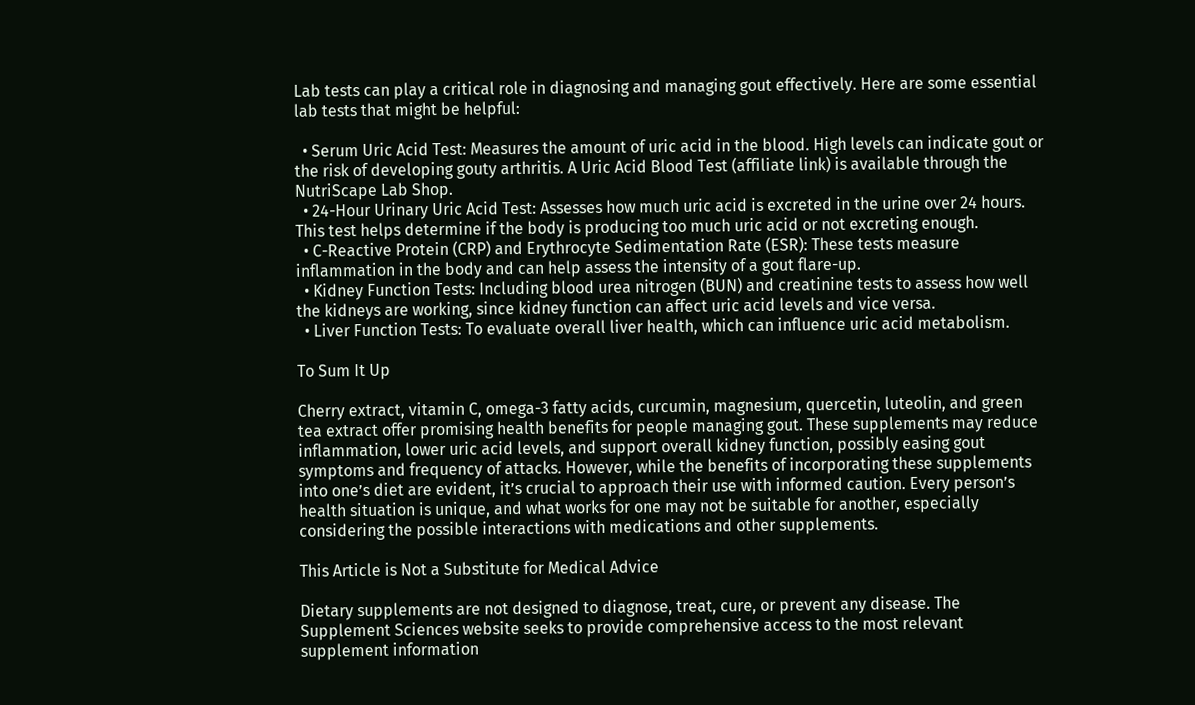Lab tests can play a critical role in diagnosing and managing gout effectively. Here are some essential lab tests that might be helpful:

  • Serum Uric Acid Test: Measures the amount of uric acid in the blood. High levels can indicate gout or the risk of developing gouty arthritis. A Uric Acid Blood Test (affiliate link) is available through the NutriScape Lab Shop.
  • 24-Hour Urinary Uric Acid Test: Assesses how much uric acid is excreted in the urine over 24 hours. This test helps determine if the body is producing too much uric acid or not excreting enough.
  • C-Reactive Protein (CRP) and Erythrocyte Sedimentation Rate (ESR): These tests measure inflammation in the body and can help assess the intensity of a gout flare-up.
  • Kidney Function Tests: Including blood urea nitrogen (BUN) and creatinine tests to assess how well the kidneys are working, since kidney function can affect uric acid levels and vice versa.
  • Liver Function Tests: To evaluate overall liver health, which can influence uric acid metabolism.

To Sum It Up

Cherry extract, vitamin C, omega-3 fatty acids, curcumin, magnesium, quercetin, luteolin, and green tea extract offer promising health benefits for people managing gout. These supplements may reduce inflammation, lower uric acid levels, and support overall kidney function, possibly easing gout symptoms and frequency of attacks. However, while the benefits of incorporating these supplements into one’s diet are evident, it’s crucial to approach their use with informed caution. Every person’s health situation is unique, and what works for one may not be suitable for another, especially considering the possible interactions with medications and other supplements.

This Article is Not a Substitute for Medical Advice

Dietary supplements are not designed to diagnose, treat, cure, or prevent any disease. The Supplement Sciences website seeks to provide comprehensive access to the most relevant supplement information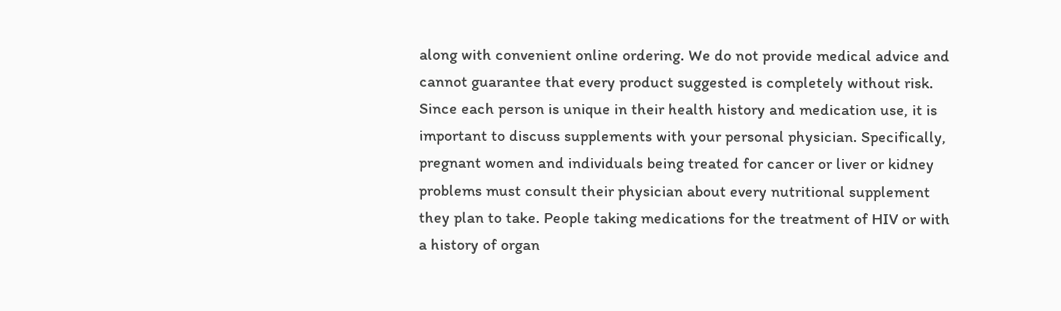along with convenient online ordering. We do not provide medical advice and cannot guarantee that every product suggested is completely without risk. Since each person is unique in their health history and medication use, it is important to discuss supplements with your personal physician. Specifically, pregnant women and individuals being treated for cancer or liver or kidney problems must consult their physician about every nutritional supplement they plan to take. People taking medications for the treatment of HIV or with a history of organ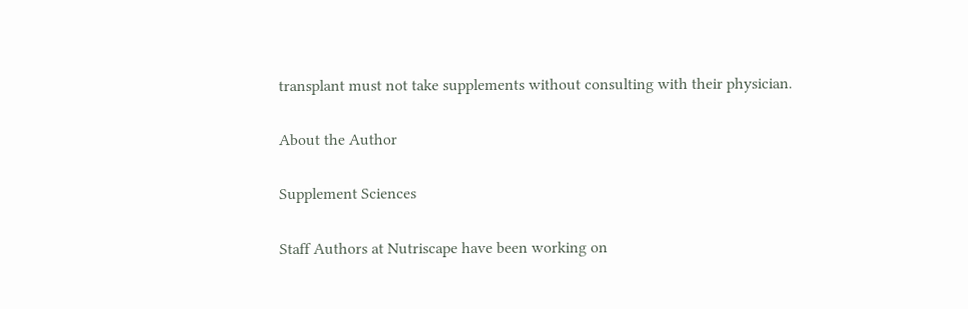transplant must not take supplements without consulting with their physician.

About the Author

Supplement Sciences

Staff Authors at Nutriscape have been working on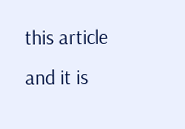this article and it is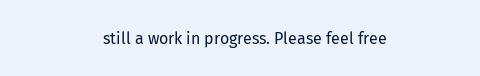still a work in progress. Please feel free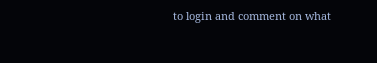to login and comment on what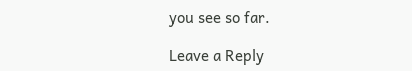you see so far.

Leave a Reply